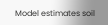Model estimates soil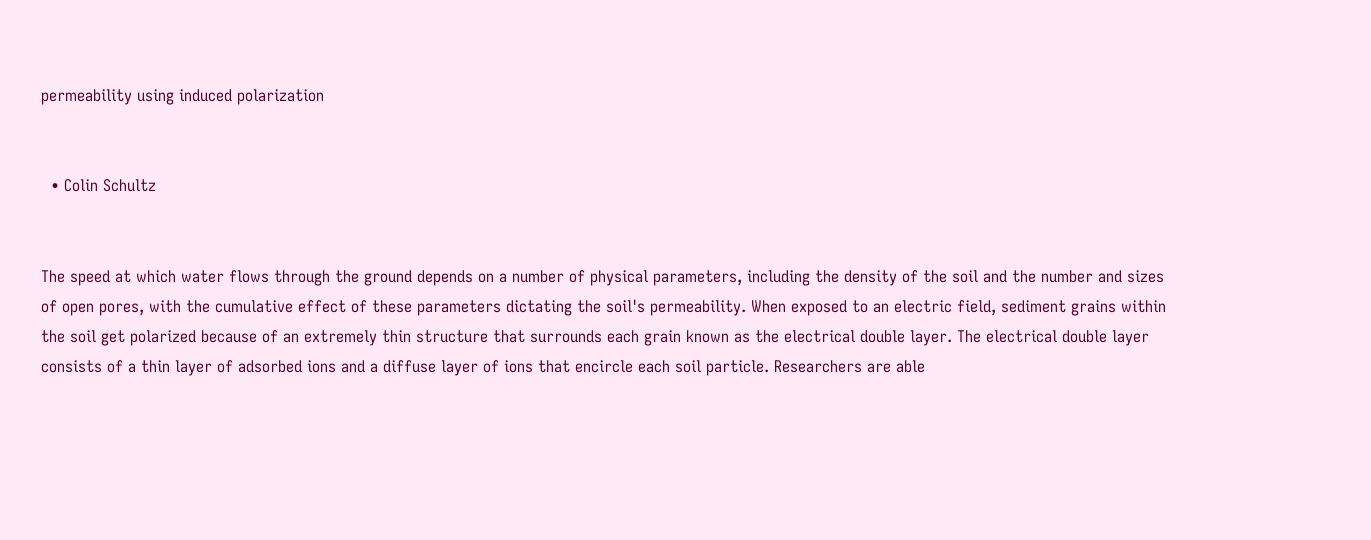permeability using induced polarization


  • Colin Schultz


The speed at which water flows through the ground depends on a number of physical parameters, including the density of the soil and the number and sizes of open pores, with the cumulative effect of these parameters dictating the soil's permeability. When exposed to an electric field, sediment grains within the soil get polarized because of an extremely thin structure that surrounds each grain known as the electrical double layer. The electrical double layer consists of a thin layer of adsorbed ions and a diffuse layer of ions that encircle each soil particle. Researchers are able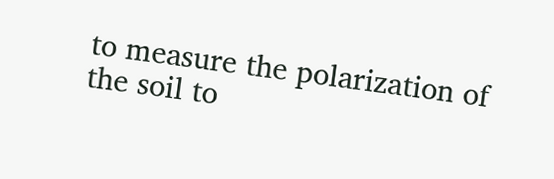to measure the polarization of the soil to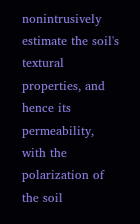nonintrusively estimate the soil's textural properties, and hence its permeability, with the polarization of the soil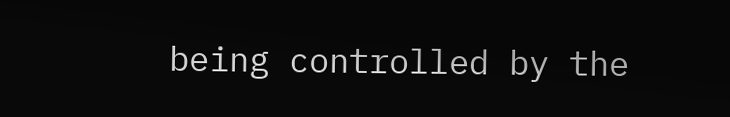being controlled by the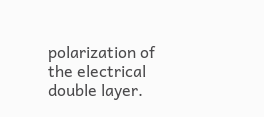polarization of the electrical double layer.